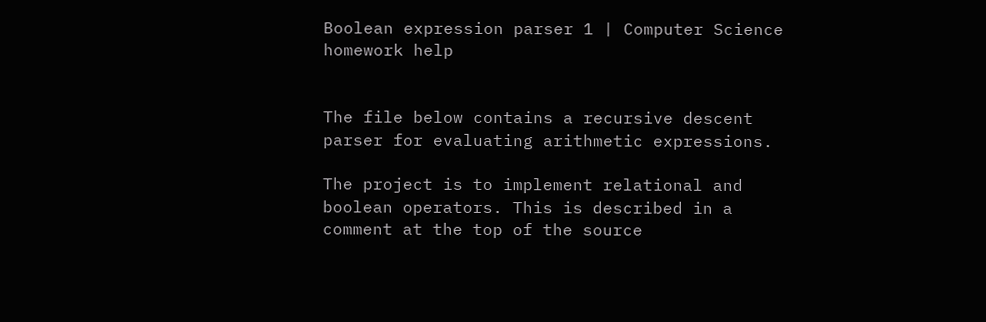Boolean expression parser 1 | Computer Science homework help


The file below contains a recursive descent parser for evaluating arithmetic expressions.

The project is to implement relational and boolean operators. This is described in a comment at the top of the source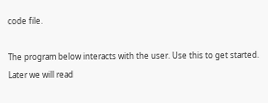code file.

The program below interacts with the user. Use this to get started. Later we will read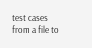test cases from a file to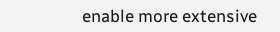enable more extensive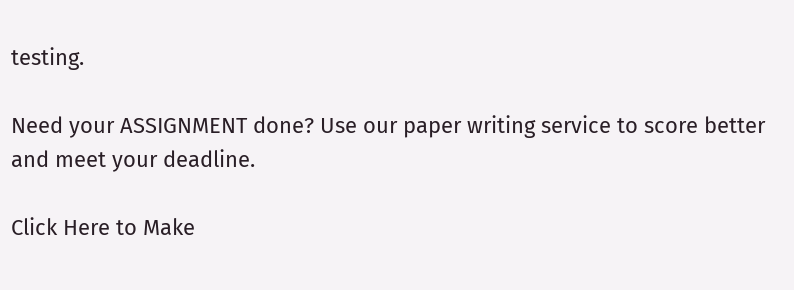testing.

Need your ASSIGNMENT done? Use our paper writing service to score better and meet your deadline.

Click Here to Make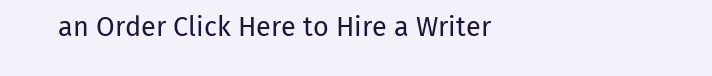an Order Click Here to Hire a Writer